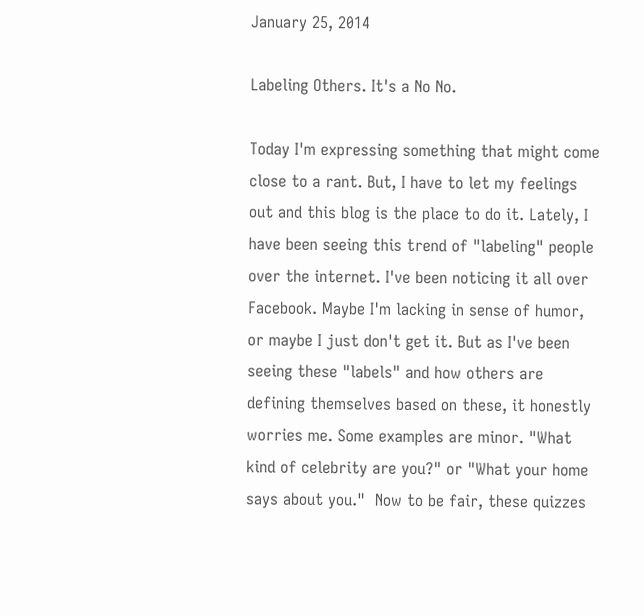January 25, 2014

Labeling Others. It's a No No.

Today I'm expressing something that might come close to a rant. But, I have to let my feelings out and this blog is the place to do it. Lately, I have been seeing this trend of "labeling" people over the internet. I've been noticing it all over Facebook. Maybe I'm lacking in sense of humor, or maybe I just don't get it. But as I've been seeing these "labels" and how others are defining themselves based on these, it honestly worries me. Some examples are minor. "What kind of celebrity are you?" or "What your home says about you."  Now to be fair, these quizzes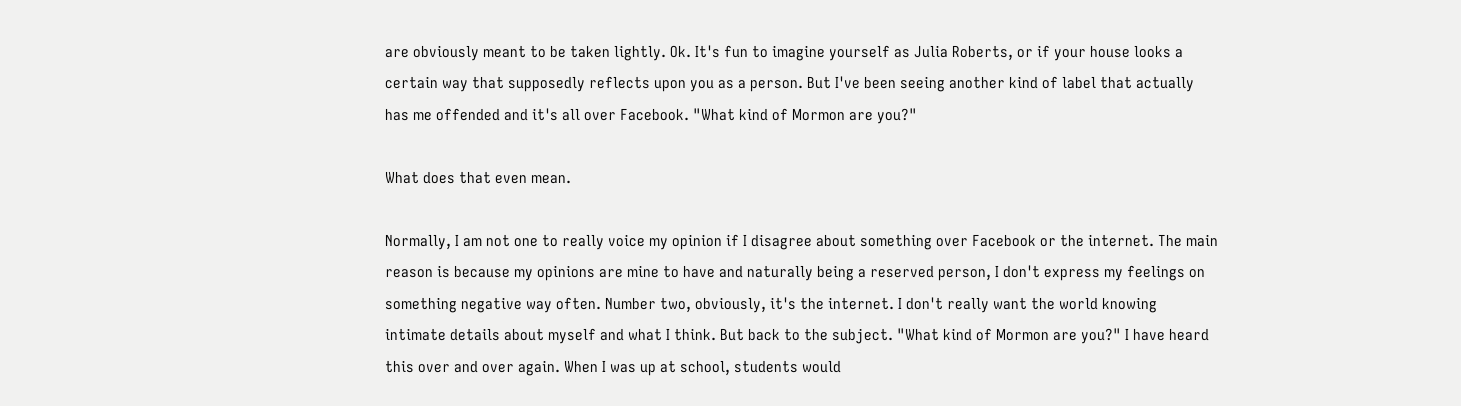are obviously meant to be taken lightly. Ok. It's fun to imagine yourself as Julia Roberts, or if your house looks a certain way that supposedly reflects upon you as a person. But I've been seeing another kind of label that actually has me offended and it's all over Facebook. "What kind of Mormon are you?"

What does that even mean.

Normally, I am not one to really voice my opinion if I disagree about something over Facebook or the internet. The main reason is because my opinions are mine to have and naturally being a reserved person, I don't express my feelings on something negative way often. Number two, obviously, it's the internet. I don't really want the world knowing intimate details about myself and what I think. But back to the subject. "What kind of Mormon are you?" I have heard this over and over again. When I was up at school, students would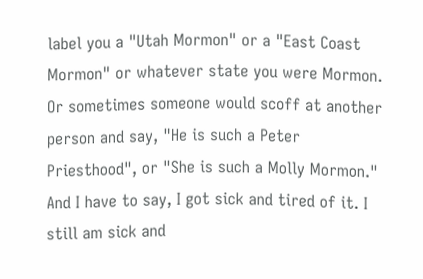label you a "Utah Mormon" or a "East Coast Mormon" or whatever state you were Mormon. Or sometimes someone would scoff at another person and say, "He is such a Peter Priesthood", or "She is such a Molly Mormon." And I have to say, I got sick and tired of it. I still am sick and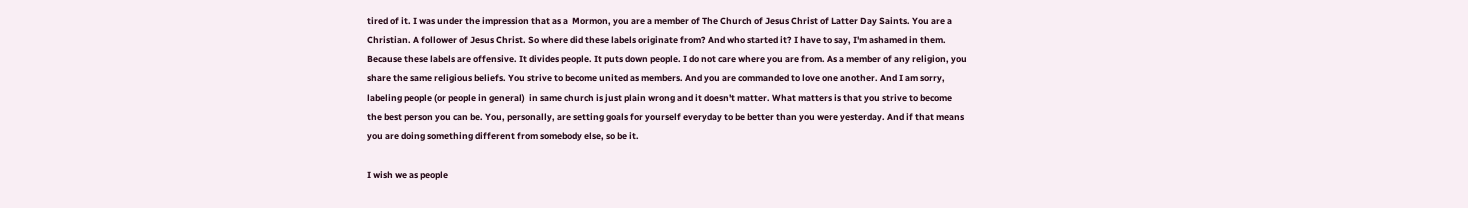tired of it. I was under the impression that as a  Mormon, you are a member of The Church of Jesus Christ of Latter Day Saints. You are a Christian. A follower of Jesus Christ. So where did these labels originate from? And who started it? I have to say, I'm ashamed in them. Because these labels are offensive. It divides people. It puts down people. I do not care where you are from. As a member of any religion, you share the same religious beliefs. You strive to become united as members. And you are commanded to love one another. And I am sorry, labeling people (or people in general)  in same church is just plain wrong and it doesn't matter. What matters is that you strive to become the best person you can be. You, personally, are setting goals for yourself everyday to be better than you were yesterday. And if that means you are doing something different from somebody else, so be it.

I wish we as people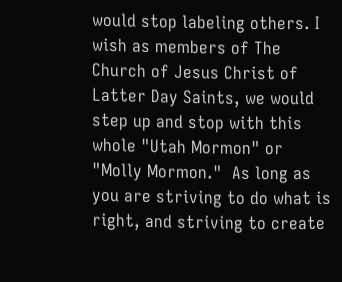would stop labeling others. I wish as members of The Church of Jesus Christ of Latter Day Saints, we would step up and stop with this whole "Utah Mormon" or "Molly Mormon."  As long as you are striving to do what is right, and striving to create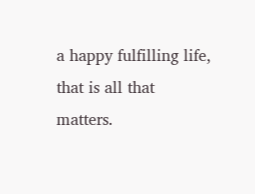a happy fulfilling life, that is all that matters.